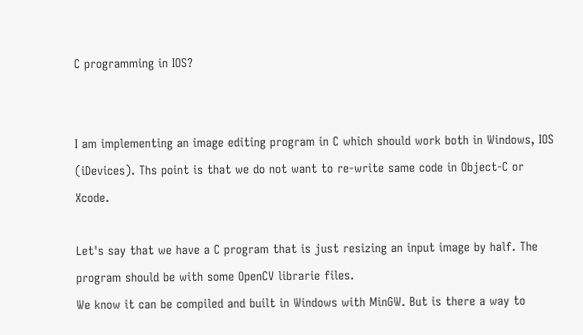C programming in IOS?


I am implementing an image editing program in C which should work both in Windows, IOS (iDevices). Ths point is that we do not want to re-write same code in Object-C or Xcode.

Let's say that we have a C program that is just resizing an input image by half. The program should be with some OpenCV librarie files.
We know it can be compiled and built in Windows with MinGW. But is there a way to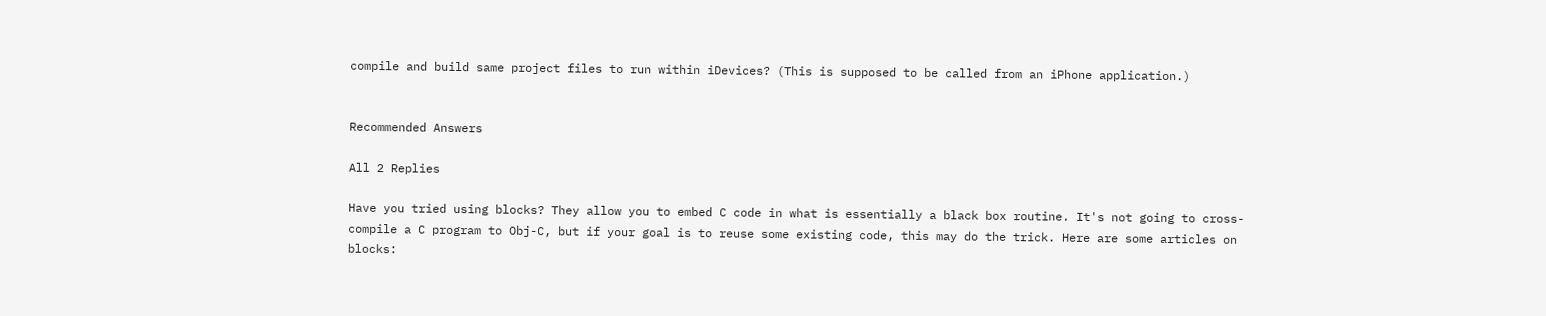compile and build same project files to run within iDevices? (This is supposed to be called from an iPhone application.)


Recommended Answers

All 2 Replies

Have you tried using blocks? They allow you to embed C code in what is essentially a black box routine. It's not going to cross-compile a C program to Obj-C, but if your goal is to reuse some existing code, this may do the trick. Here are some articles on blocks: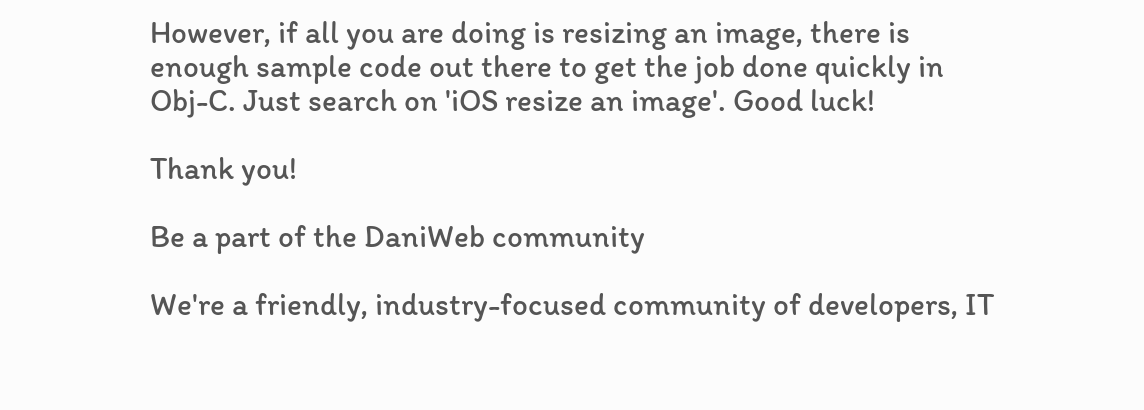However, if all you are doing is resizing an image, there is enough sample code out there to get the job done quickly in Obj-C. Just search on 'iOS resize an image'. Good luck!

Thank you!

Be a part of the DaniWeb community

We're a friendly, industry-focused community of developers, IT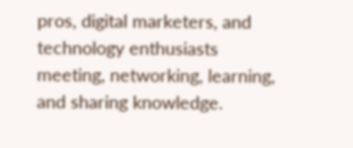pros, digital marketers, and technology enthusiasts meeting, networking, learning, and sharing knowledge.